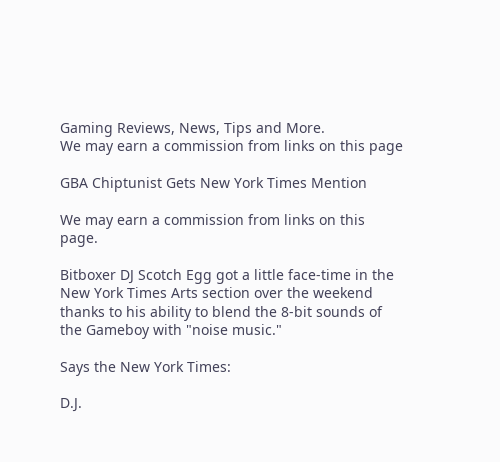Gaming Reviews, News, Tips and More.
We may earn a commission from links on this page

GBA Chiptunist Gets New York Times Mention

We may earn a commission from links on this page.

Bitboxer DJ Scotch Egg got a little face-time in the New York Times Arts section over the weekend thanks to his ability to blend the 8-bit sounds of the Gameboy with "noise music."

Says the New York Times:

D.J.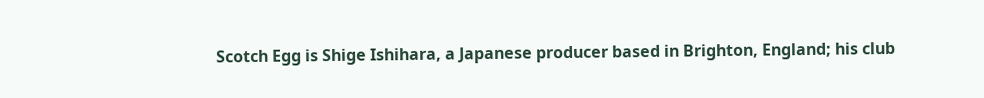Scotch Egg is Shige Ishihara, a Japanese producer based in Brighton, England; his club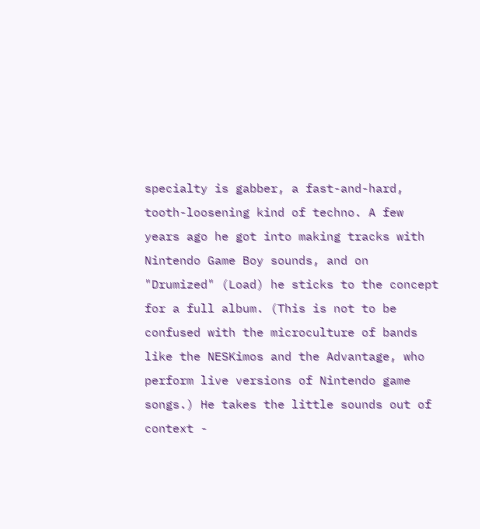specialty is gabber, a fast-and-hard, tooth-loosening kind of techno. A few years ago he got into making tracks with Nintendo Game Boy sounds, and on "Drumized" (Load) he sticks to the concept for a full album. (This is not to be confused with the microculture of bands like the NESKimos and the Advantage, who perform live versions of Nintendo game songs.) He takes the little sounds out of context -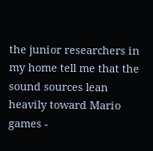the junior researchers in my home tell me that the sound sources lean heavily toward Mario games -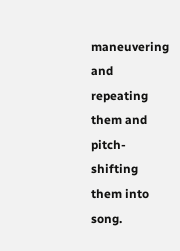maneuvering and repeating them and pitch-shifting them into song.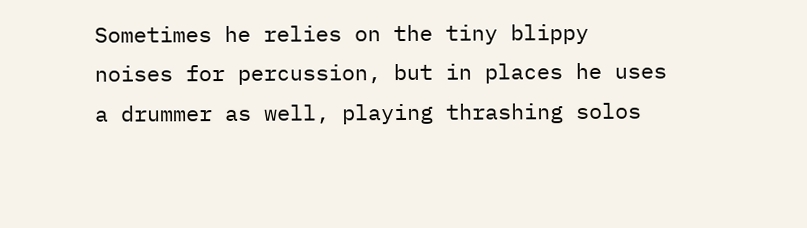Sometimes he relies on the tiny blippy noises for percussion, but in places he uses a drummer as well, playing thrashing solos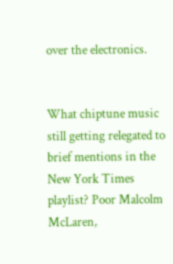over the electronics.


What chiptune music still getting relegated to brief mentions in the New York Times playlist? Poor Malcolm McLaren,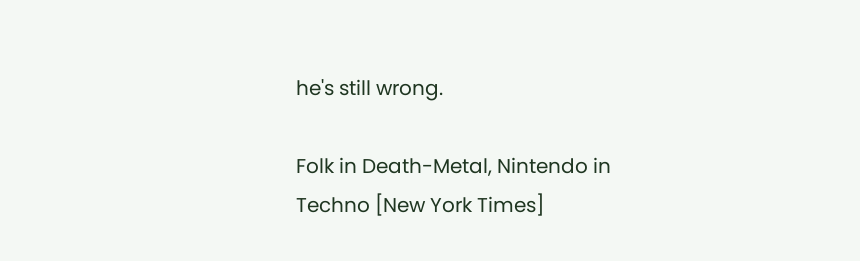he's still wrong.

Folk in Death-Metal, Nintendo in Techno [New York Times]